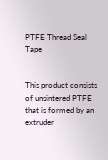PTFE Thread Seal Tape


This product consists of unsintered PTFE that is formed by an extruder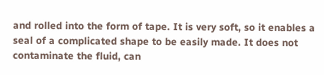and rolled into the form of tape. It is very soft, so it enables a seal of a complicated shape to be easily made. It does not contaminate the fluid, can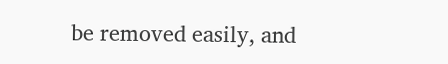be removed easily, and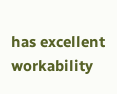has excellent workability